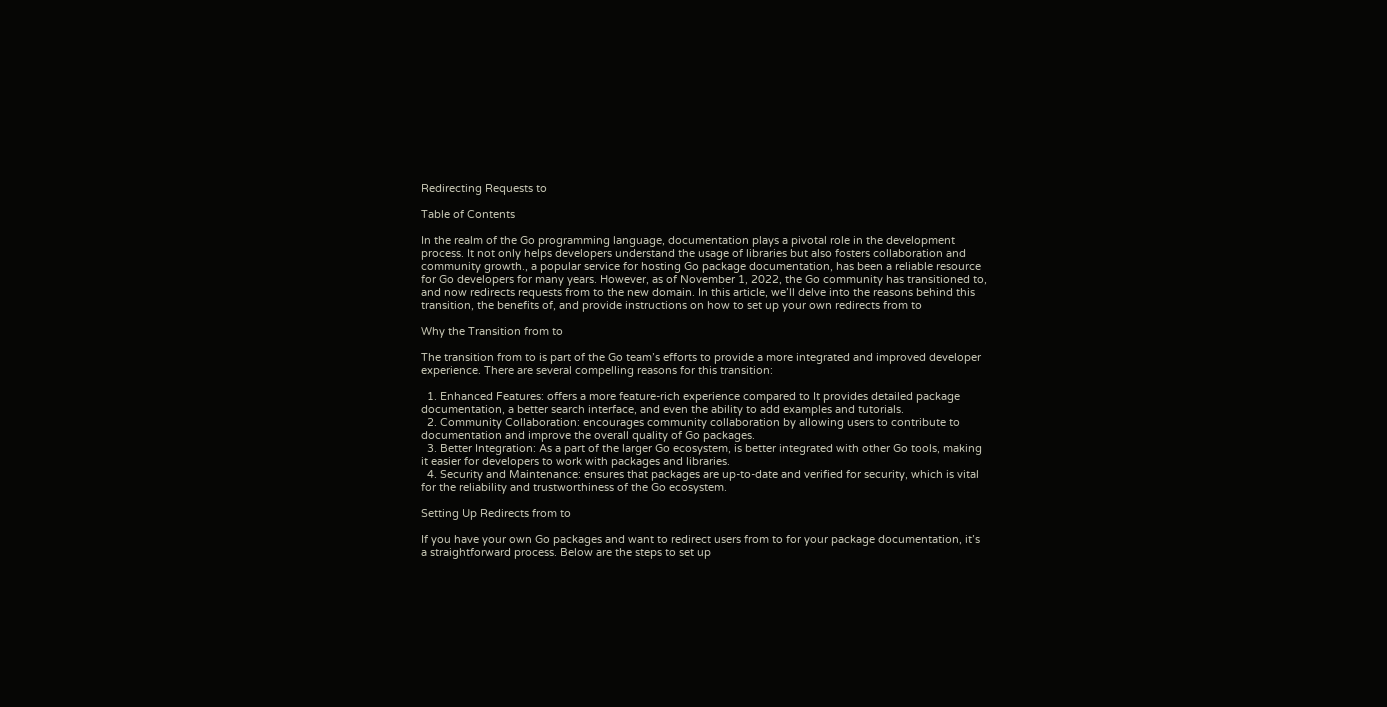Redirecting Requests to

Table of Contents

In the realm of the Go programming language, documentation plays a pivotal role in the development process. It not only helps developers understand the usage of libraries but also fosters collaboration and community growth., a popular service for hosting Go package documentation, has been a reliable resource for Go developers for many years. However, as of November 1, 2022, the Go community has transitioned to, and now redirects requests from to the new domain. In this article, we’ll delve into the reasons behind this transition, the benefits of, and provide instructions on how to set up your own redirects from to

Why the Transition from to

The transition from to is part of the Go team’s efforts to provide a more integrated and improved developer experience. There are several compelling reasons for this transition:

  1. Enhanced Features: offers a more feature-rich experience compared to It provides detailed package documentation, a better search interface, and even the ability to add examples and tutorials.
  2. Community Collaboration: encourages community collaboration by allowing users to contribute to documentation and improve the overall quality of Go packages.
  3. Better Integration: As a part of the larger Go ecosystem, is better integrated with other Go tools, making it easier for developers to work with packages and libraries.
  4. Security and Maintenance: ensures that packages are up-to-date and verified for security, which is vital for the reliability and trustworthiness of the Go ecosystem.

Setting Up Redirects from to

If you have your own Go packages and want to redirect users from to for your package documentation, it’s a straightforward process. Below are the steps to set up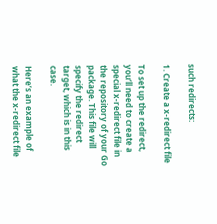such redirects:

1. Create a x-redirect file

To set up the redirect, you’ll need to create a special x-redirect file in the repository of your Go package. This file will specify the redirect target, which is in this case.

Here’s an example of what the x-redirect file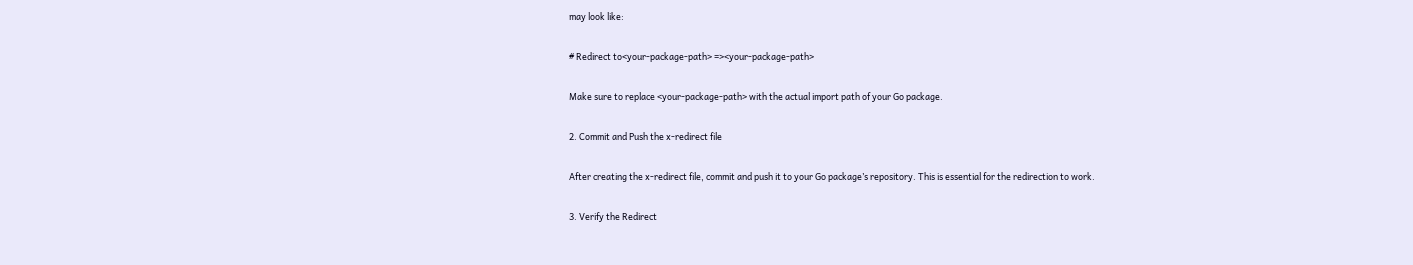may look like:

# Redirect to<your-package-path> =><your-package-path>

Make sure to replace <your-package-path> with the actual import path of your Go package.

2. Commit and Push the x-redirect file

After creating the x-redirect file, commit and push it to your Go package’s repository. This is essential for the redirection to work.

3. Verify the Redirect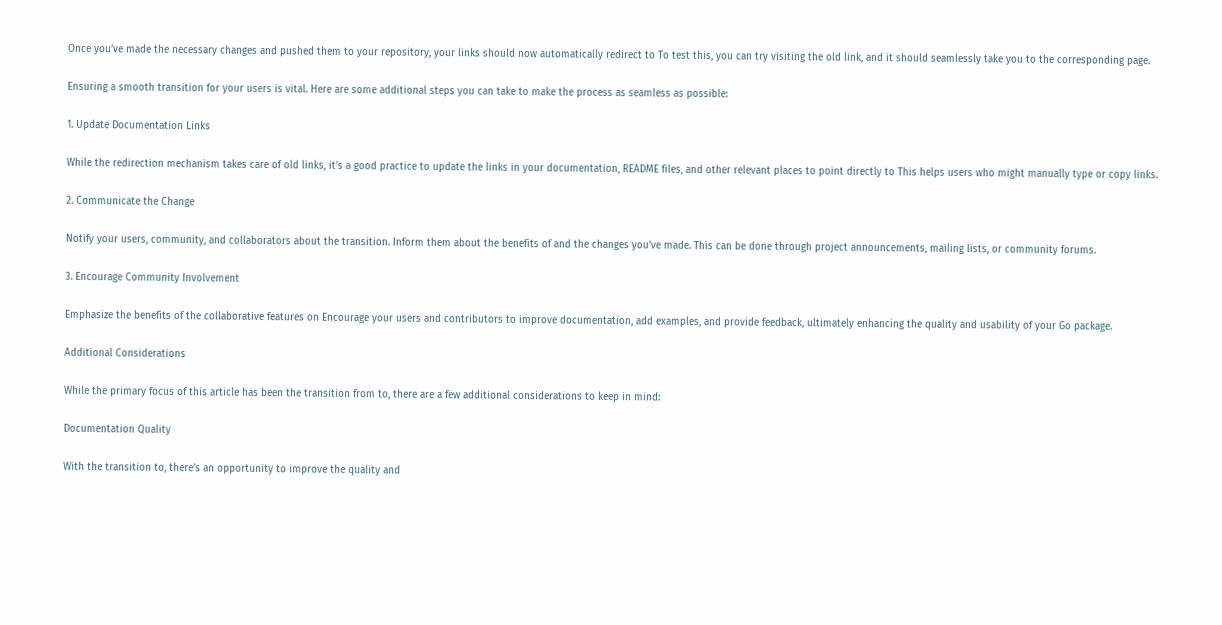Once you’ve made the necessary changes and pushed them to your repository, your links should now automatically redirect to To test this, you can try visiting the old link, and it should seamlessly take you to the corresponding page.

Ensuring a smooth transition for your users is vital. Here are some additional steps you can take to make the process as seamless as possible:

1. Update Documentation Links

While the redirection mechanism takes care of old links, it’s a good practice to update the links in your documentation, README files, and other relevant places to point directly to This helps users who might manually type or copy links.

2. Communicate the Change

Notify your users, community, and collaborators about the transition. Inform them about the benefits of and the changes you’ve made. This can be done through project announcements, mailing lists, or community forums.

3. Encourage Community Involvement

Emphasize the benefits of the collaborative features on Encourage your users and contributors to improve documentation, add examples, and provide feedback, ultimately enhancing the quality and usability of your Go package.

Additional Considerations

While the primary focus of this article has been the transition from to, there are a few additional considerations to keep in mind:

Documentation Quality

With the transition to, there’s an opportunity to improve the quality and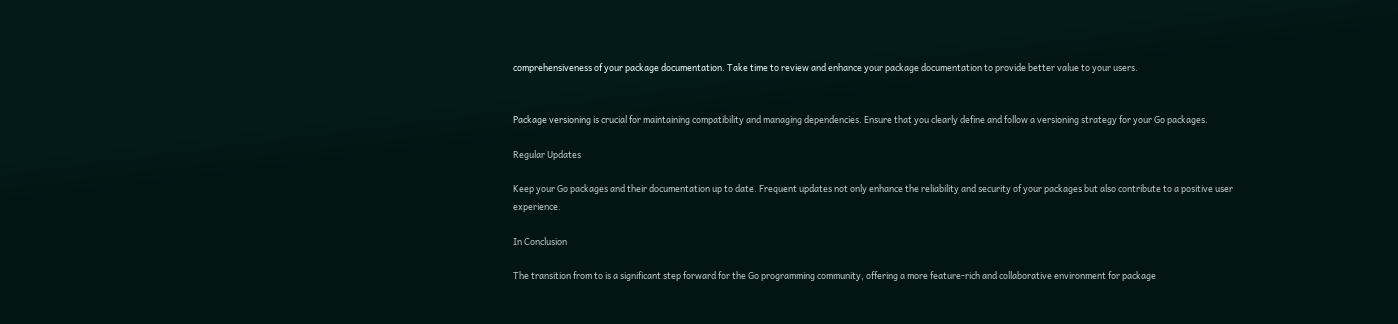comprehensiveness of your package documentation. Take time to review and enhance your package documentation to provide better value to your users.


Package versioning is crucial for maintaining compatibility and managing dependencies. Ensure that you clearly define and follow a versioning strategy for your Go packages.

Regular Updates

Keep your Go packages and their documentation up to date. Frequent updates not only enhance the reliability and security of your packages but also contribute to a positive user experience.

In Conclusion

The transition from to is a significant step forward for the Go programming community, offering a more feature-rich and collaborative environment for package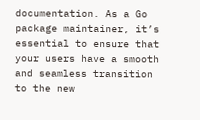documentation. As a Go package maintainer, it’s essential to ensure that your users have a smooth and seamless transition to the new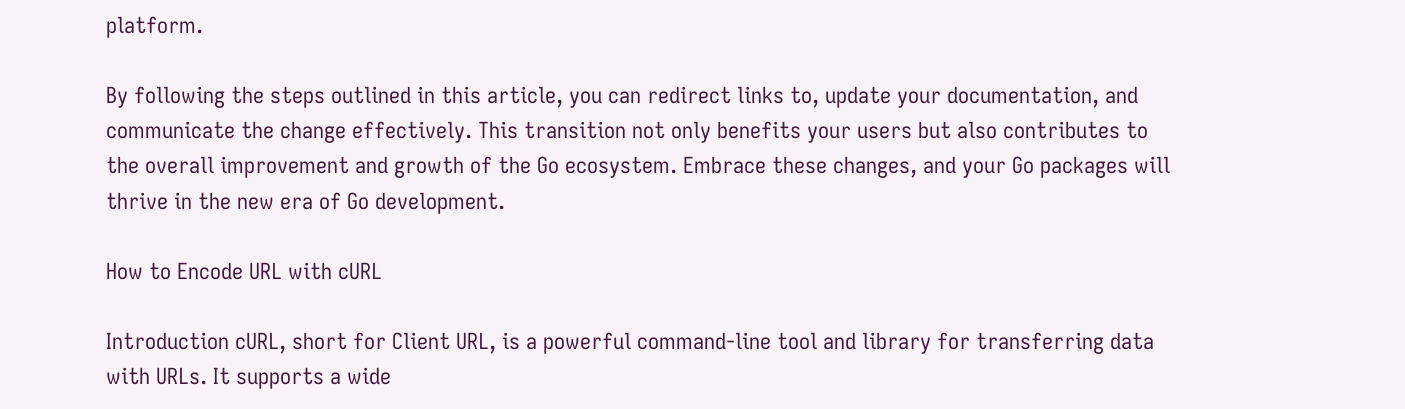platform.

By following the steps outlined in this article, you can redirect links to, update your documentation, and communicate the change effectively. This transition not only benefits your users but also contributes to the overall improvement and growth of the Go ecosystem. Embrace these changes, and your Go packages will thrive in the new era of Go development.

How to Encode URL with cURL

Introduction cURL, short for Client URL, is a powerful command-line tool and library for transferring data with URLs. It supports a wide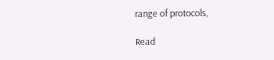range of protocols,

Read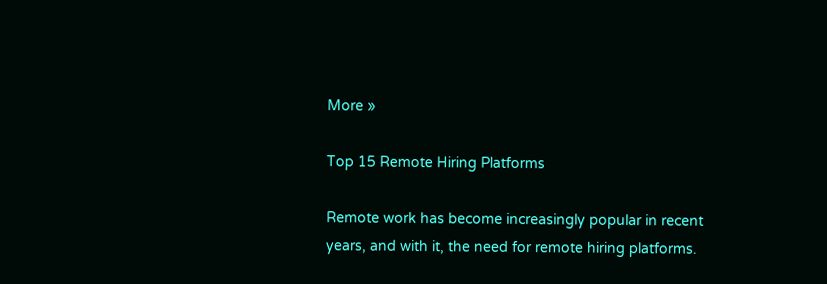More »

Top 15 Remote Hiring Platforms

Remote work has become increasingly popular in recent years, and with it, the need for remote hiring platforms.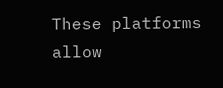These platforms allow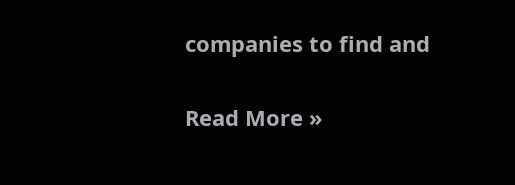companies to find and

Read More »